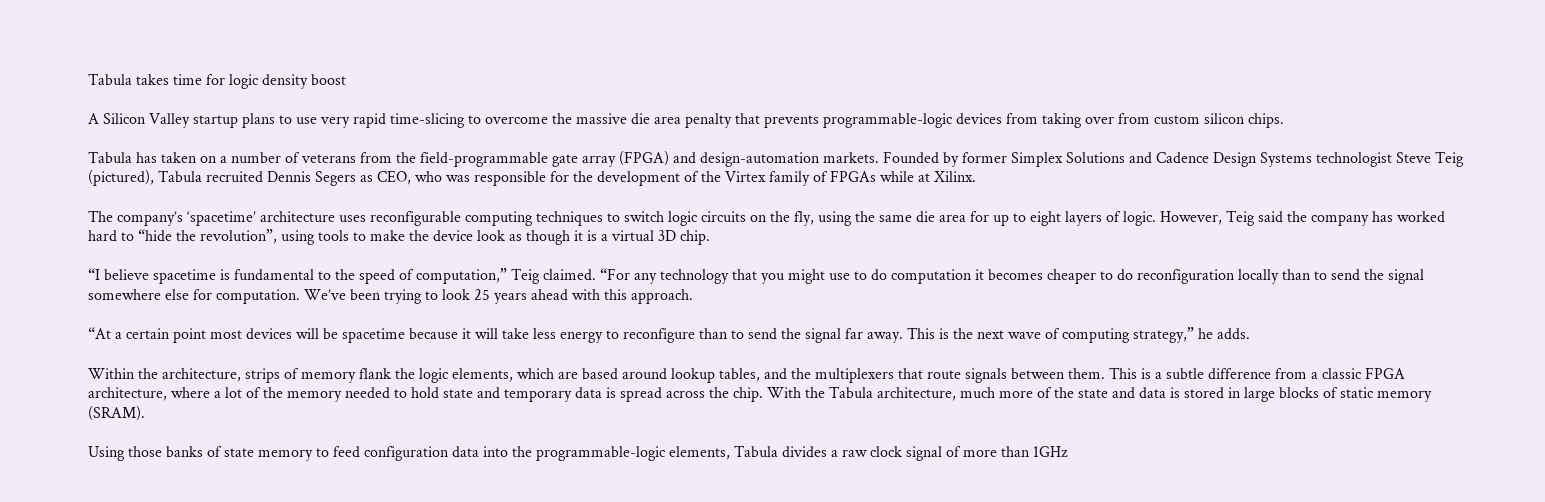Tabula takes time for logic density boost

A Silicon Valley startup plans to use very rapid time-slicing to overcome the massive die area penalty that prevents programmable-logic devices from taking over from custom silicon chips.

Tabula has taken on a number of veterans from the field-programmable gate array (FPGA) and design-automation markets. Founded by former Simplex Solutions and Cadence Design Systems technologist Steve Teig (pictured), Tabula recruited Dennis Segers as CEO, who was responsible for the development of the Virtex family of FPGAs while at Xilinx.

The company’s ‘spacetime’ architecture uses reconfigurable computing techniques to switch logic circuits on the fly, using the same die area for up to eight layers of logic. However, Teig said the company has worked hard to “hide the revolution”, using tools to make the device look as though it is a virtual 3D chip.

“I believe spacetime is fundamental to the speed of computation,” Teig claimed. “For any technology that you might use to do computation it becomes cheaper to do reconfiguration locally than to send the signal somewhere else for computation. We’ve been trying to look 25 years ahead with this approach.

“At a certain point most devices will be spacetime because it will take less energy to reconfigure than to send the signal far away. This is the next wave of computing strategy,” he adds.

Within the architecture, strips of memory flank the logic elements, which are based around lookup tables, and the multiplexers that route signals between them. This is a subtle difference from a classic FPGA architecture, where a lot of the memory needed to hold state and temporary data is spread across the chip. With the Tabula architecture, much more of the state and data is stored in large blocks of static memory (SRAM).

Using those banks of state memory to feed configuration data into the programmable-logic elements, Tabula divides a raw clock signal of more than 1GHz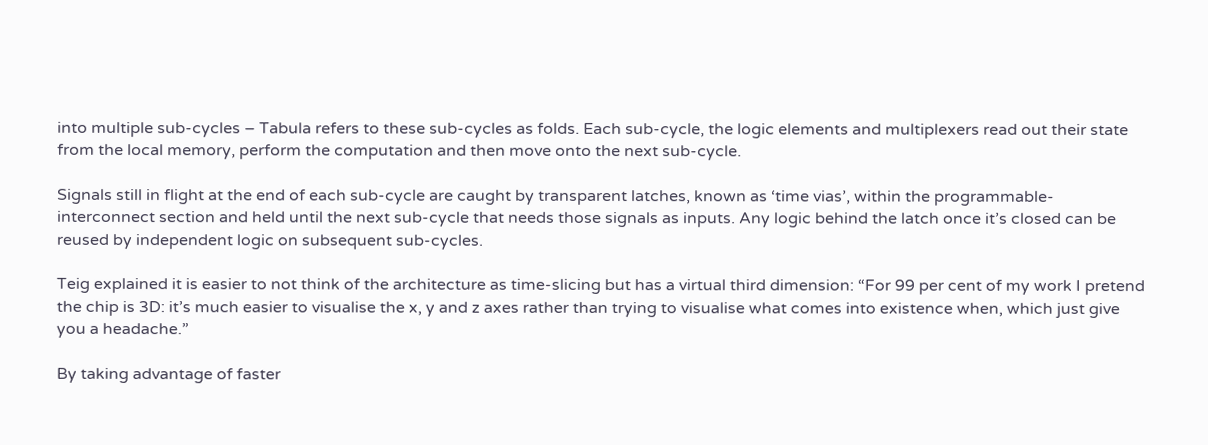into multiple sub-cycles – Tabula refers to these sub-cycles as folds. Each sub-cycle, the logic elements and multiplexers read out their state from the local memory, perform the computation and then move onto the next sub-cycle.

Signals still in flight at the end of each sub-cycle are caught by transparent latches, known as ‘time vias’, within the programmable-interconnect section and held until the next sub-cycle that needs those signals as inputs. Any logic behind the latch once it’s closed can be reused by independent logic on subsequent sub-cycles.

Teig explained it is easier to not think of the architecture as time-slicing but has a virtual third dimension: “For 99 per cent of my work I pretend the chip is 3D: it’s much easier to visualise the x, y and z axes rather than trying to visualise what comes into existence when, which just give you a headache.”

By taking advantage of faster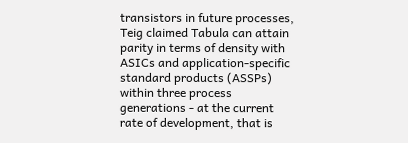transistors in future processes, Teig claimed Tabula can attain parity in terms of density with ASICs and application-specific standard products (ASSPs) within three process generations - at the current rate of development, that is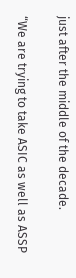just after the middle of the decade.

“We are trying to take ASIC as well as ASSP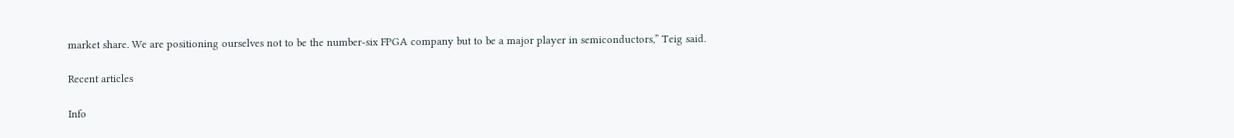market share. We are positioning ourselves not to be the number-six FPGA company but to be a major player in semiconductors,” Teig said.

Recent articles

Info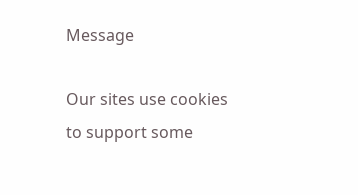Message

Our sites use cookies to support some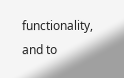functionality, and to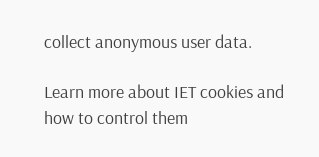collect anonymous user data.

Learn more about IET cookies and how to control them